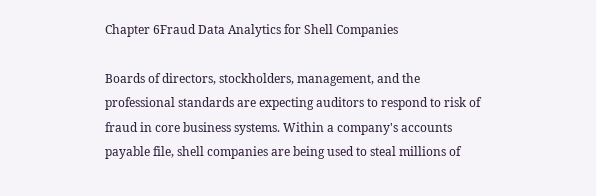Chapter 6Fraud Data Analytics for Shell Companies

Boards of directors, stockholders, management, and the professional standards are expecting auditors to respond to risk of fraud in core business systems. Within a company's accounts payable file, shell companies are being used to steal millions of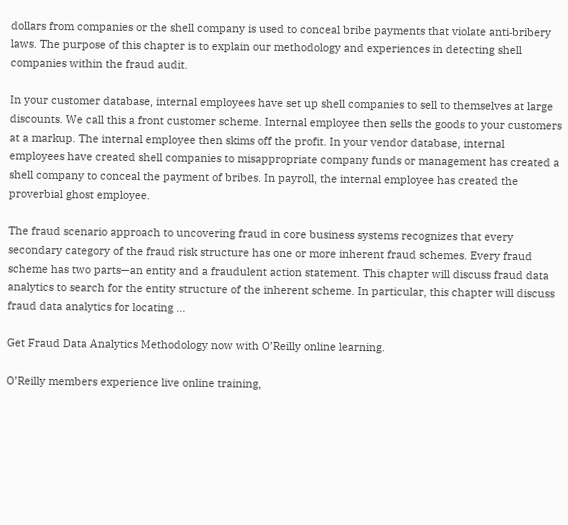dollars from companies or the shell company is used to conceal bribe payments that violate anti‐bribery laws. The purpose of this chapter is to explain our methodology and experiences in detecting shell companies within the fraud audit.

In your customer database, internal employees have set up shell companies to sell to themselves at large discounts. We call this a front customer scheme. Internal employee then sells the goods to your customers at a markup. The internal employee then skims off the profit. In your vendor database, internal employees have created shell companies to misappropriate company funds or management has created a shell company to conceal the payment of bribes. In payroll, the internal employee has created the proverbial ghost employee.

The fraud scenario approach to uncovering fraud in core business systems recognizes that every secondary category of the fraud risk structure has one or more inherent fraud schemes. Every fraud scheme has two parts—an entity and a fraudulent action statement. This chapter will discuss fraud data analytics to search for the entity structure of the inherent scheme. In particular, this chapter will discuss fraud data analytics for locating ...

Get Fraud Data Analytics Methodology now with O’Reilly online learning.

O’Reilly members experience live online training,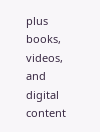plus books, videos, and digital content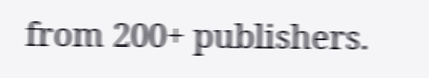from 200+ publishers.